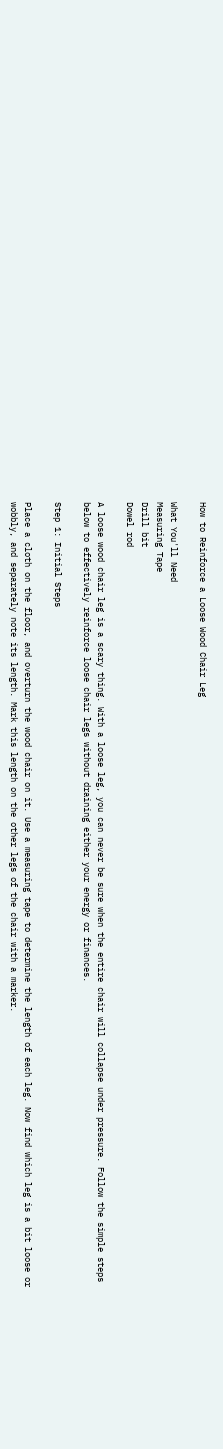How to Reinforce a Loose Wood Chair Leg

What You'll Need
Measuring Tape
Drill bit
Dowel rod

A loose wood chair leg is a scary thing. With a loose leg, you can never be sure when the entire chair will collapse under pressure. Follow the simple steps below to effectively reinforce loose chair legs without draining either your energy or finances.

Step 1: Initial Steps

Place a cloth on the floor, and overturn the wood chair on it. Use a measuring tape to determine the length of each leg. Now find which leg is a bit loose or wobbly, and separately note its length. Mark this length on the other legs of the chair with a marker.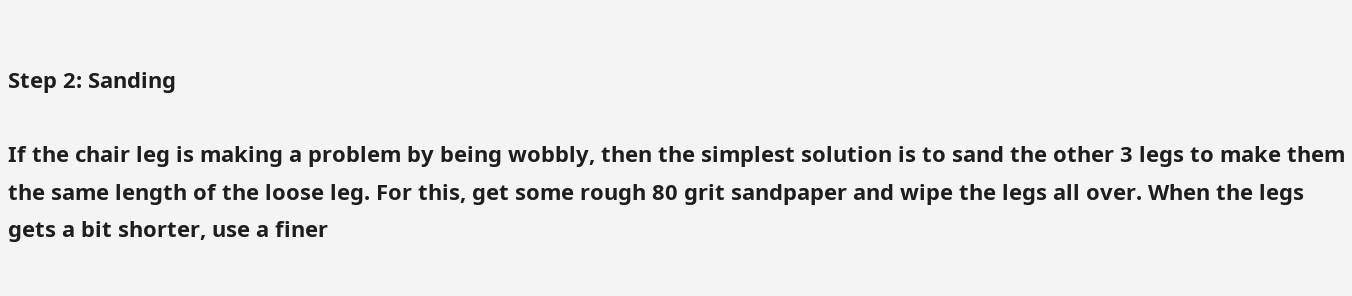Step 2: Sanding

If the chair leg is making a problem by being wobbly, then the simplest solution is to sand the other 3 legs to make them the same length of the loose leg. For this, get some rough 80 grit sandpaper and wipe the legs all over. When the legs gets a bit shorter, use a finer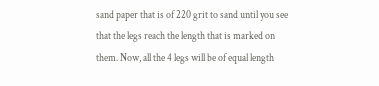sand paper that is of 220 grit to sand until you see that the legs reach the length that is marked on them. Now, all the 4 legs will be of equal length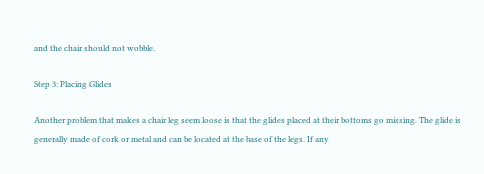and the chair should not wobble.

Step 3: Placing Glides

Another problem that makes a chair leg seem loose is that the glides placed at their bottoms go missing. The glide is generally made of cork or metal and can be located at the base of the legs. If any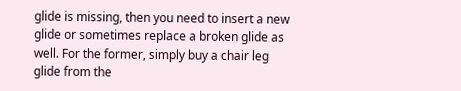glide is missing, then you need to insert a new glide or sometimes replace a broken glide as well. For the former, simply buy a chair leg glide from the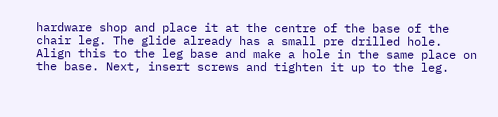hardware shop and place it at the centre of the base of the chair leg. The glide already has a small pre drilled hole. Align this to the leg base and make a hole in the same place on the base. Next, insert screws and tighten it up to the leg.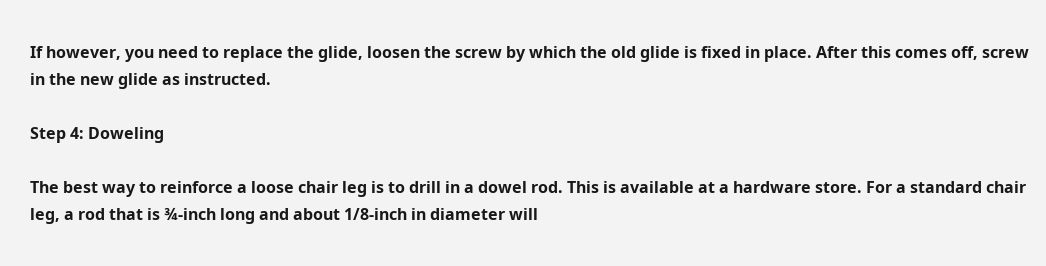If however, you need to replace the glide, loosen the screw by which the old glide is fixed in place. After this comes off, screw in the new glide as instructed.

Step 4: Doweling

The best way to reinforce a loose chair leg is to drill in a dowel rod. This is available at a hardware store. For a standard chair leg, a rod that is ¾-inch long and about 1/8-inch in diameter will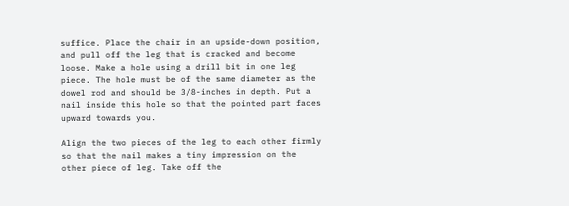suffice. Place the chair in an upside-down position, and pull off the leg that is cracked and become loose. Make a hole using a drill bit in one leg piece. The hole must be of the same diameter as the dowel rod and should be 3/8-inches in depth. Put a nail inside this hole so that the pointed part faces upward towards you.

Align the two pieces of the leg to each other firmly so that the nail makes a tiny impression on the other piece of leg. Take off the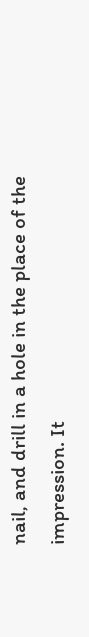nail, and drill in a hole in the place of the impression. It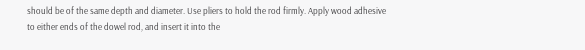should be of the same depth and diameter. Use pliers to hold the rod firmly. Apply wood adhesive to either ends of the dowel rod, and insert it into the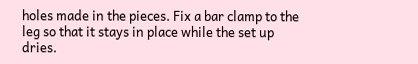holes made in the pieces. Fix a bar clamp to the leg so that it stays in place while the set up dries.